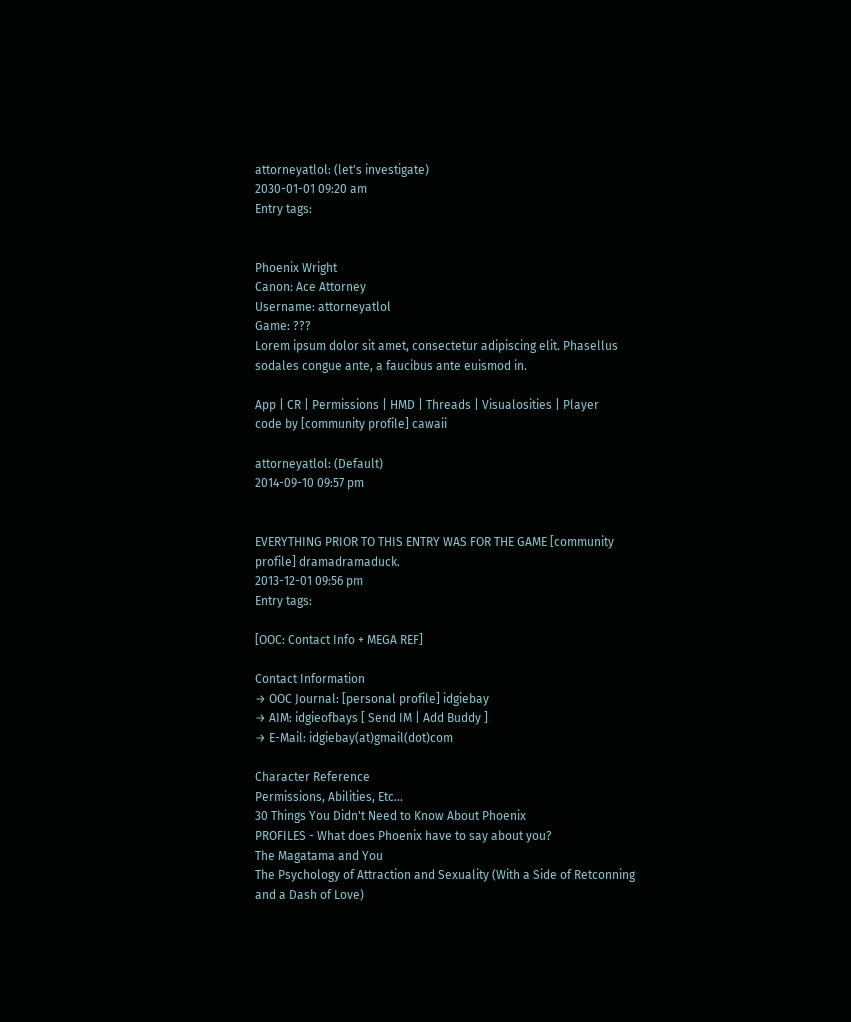attorneyatlol: (let's investigate)
2030-01-01 09:20 am
Entry tags:


Phoenix Wright
Canon: Ace Attorney
Username: attorneyatlol
Game: ???
Lorem ipsum dolor sit amet, consectetur adipiscing elit. Phasellus sodales congue ante, a faucibus ante euismod in.

App | CR | Permissions | HMD | Threads | Visualosities | Player
code by [community profile] cawaii

attorneyatlol: (Default)
2014-09-10 09:57 pm


EVERYTHING PRIOR TO THIS ENTRY WAS FOR THE GAME [community profile] dramadramaduck.
2013-12-01 09:56 pm
Entry tags:

[OOC: Contact Info + MEGA REF]

Contact Information
→ OOC Journal: [personal profile] idgiebay
→ AIM: idgieofbays [ Send IM | Add Buddy ]
→ E-Mail: idgiebay(at)gmail(dot)com

Character Reference
Permissions, Abilities, Etc...
30 Things You Didn't Need to Know About Phoenix
PROFILES - What does Phoenix have to say about you?
The Magatama and You
The Psychology of Attraction and Sexuality (With a Side of Retconning and a Dash of Love)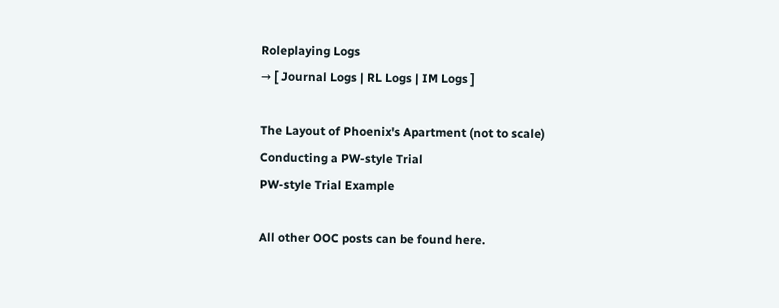Roleplaying Logs
→ [ Journal Logs | RL Logs | IM Logs ]

The Layout of Phoenix's Apartment (not to scale)
Conducting a PW-style Trial
PW-style Trial Example

All other OOC posts can be found here.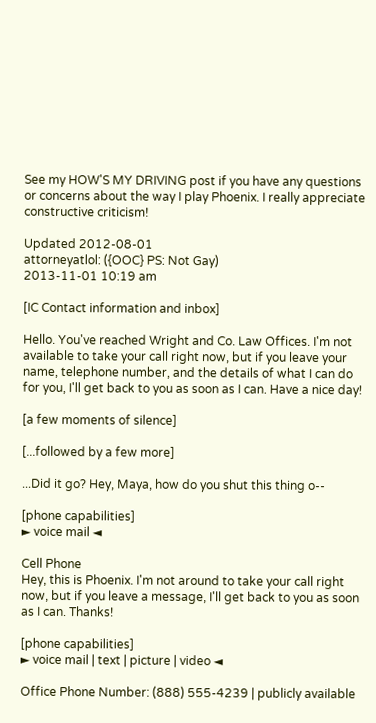See my HOW'S MY DRIVING post if you have any questions or concerns about the way I play Phoenix. I really appreciate constructive criticism!

Updated 2012-08-01
attorneyatlol: ({OOC} PS: Not Gay)
2013-11-01 10:19 am

[IC Contact information and inbox]

Hello. You've reached Wright and Co. Law Offices. I'm not available to take your call right now, but if you leave your name, telephone number, and the details of what I can do for you, I'll get back to you as soon as I can. Have a nice day!

[a few moments of silence]

[...followed by a few more]

...Did it go? Hey, Maya, how do you shut this thing o--

[phone capabilities]
► voice mail ◄

Cell Phone
Hey, this is Phoenix. I'm not around to take your call right now, but if you leave a message, I'll get back to you as soon as I can. Thanks!

[phone capabilities]
► voice mail | text | picture | video ◄

Office Phone Number: (888) 555-4239 | publicly available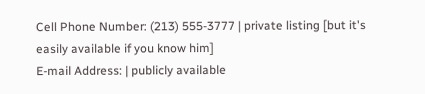Cell Phone Number: (213) 555-3777 | private listing [but it's easily available if you know him]
E-mail Address: | publicly available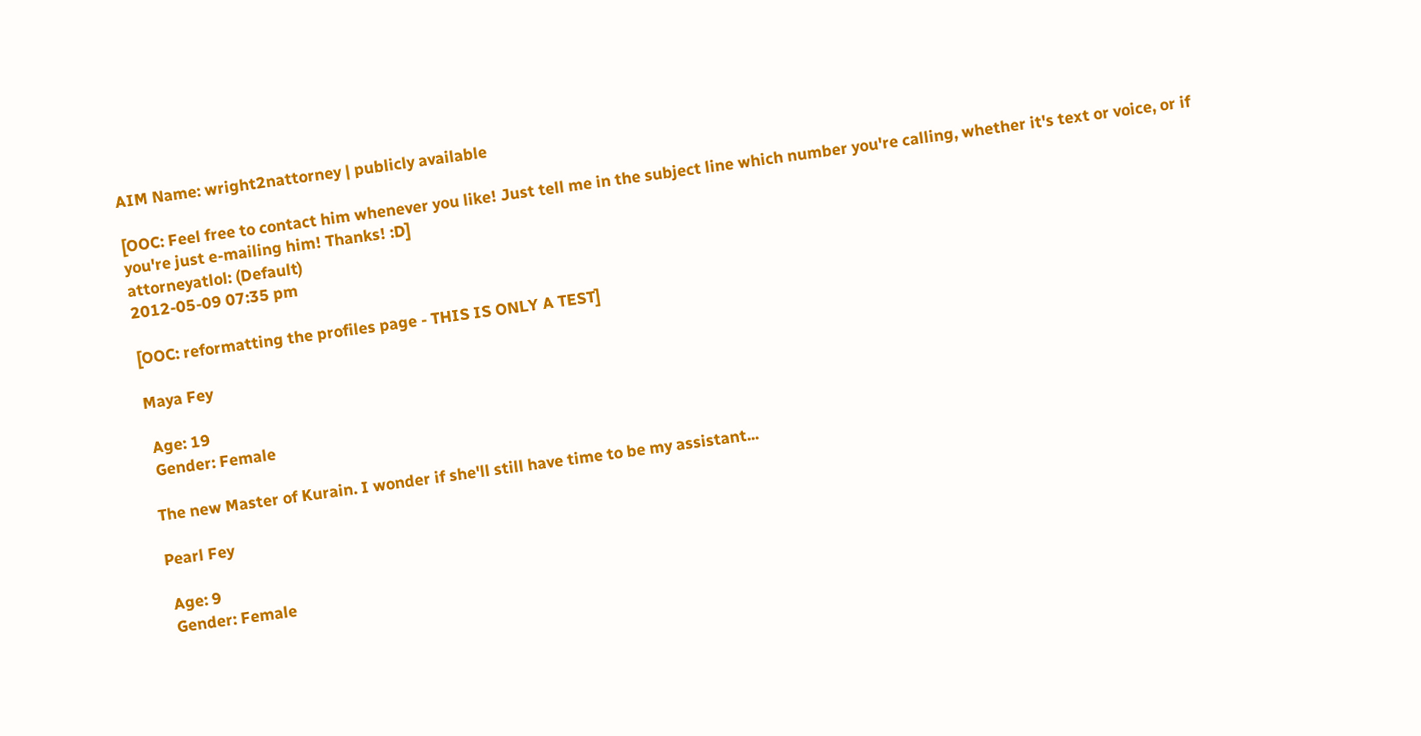AIM Name: wright2nattorney | publicly available

[OOC: Feel free to contact him whenever you like! Just tell me in the subject line which number you're calling, whether it's text or voice, or if you're just e-mailing him! Thanks! :D]
attorneyatlol: (Default)
2012-05-09 07:35 pm

[OOC: reformatting the profiles page - THIS IS ONLY A TEST]

Maya Fey

 Age: 19
 Gender: Female

The new Master of Kurain. I wonder if she'll still have time to be my assistant...

Pearl Fey

 Age: 9
 Gender: Female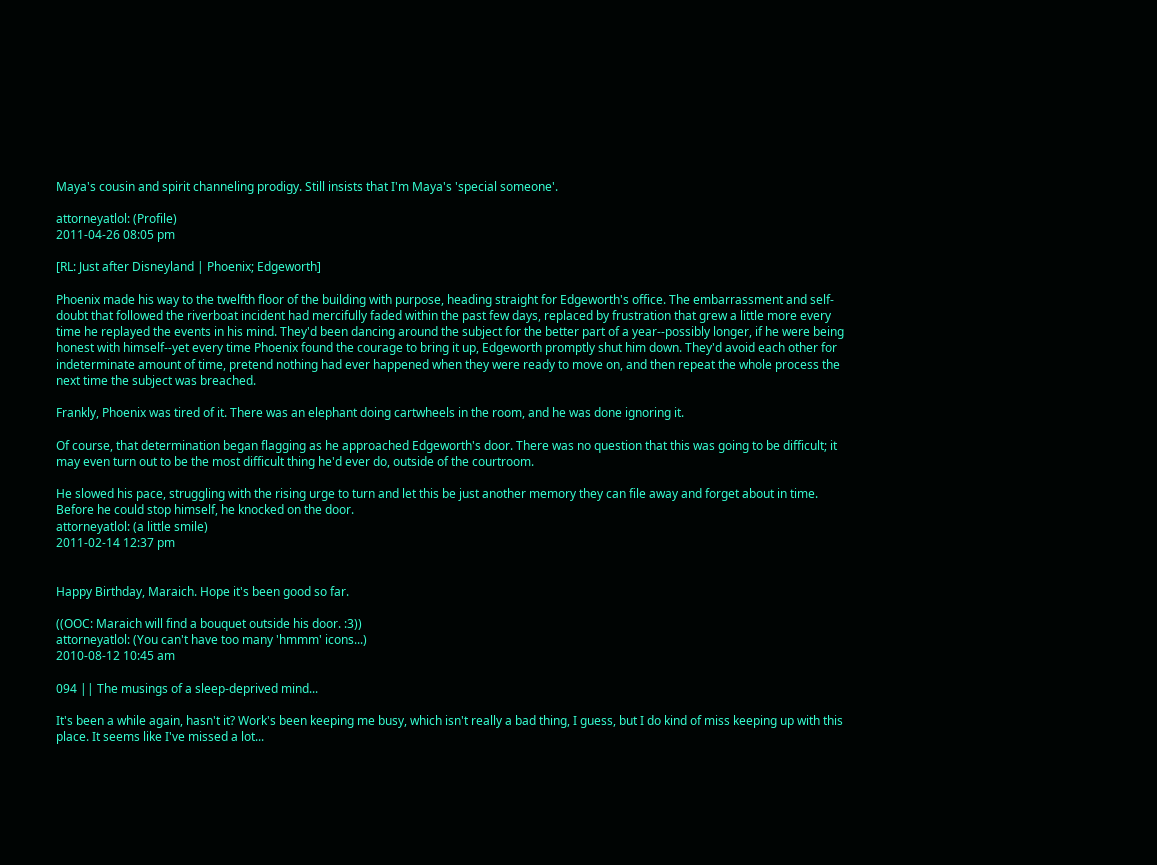Maya's cousin and spirit channeling prodigy. Still insists that I'm Maya's 'special someone'.

attorneyatlol: (Profile)
2011-04-26 08:05 pm

[RL: Just after Disneyland | Phoenix; Edgeworth]

Phoenix made his way to the twelfth floor of the building with purpose, heading straight for Edgeworth's office. The embarrassment and self-doubt that followed the riverboat incident had mercifully faded within the past few days, replaced by frustration that grew a little more every time he replayed the events in his mind. They'd been dancing around the subject for the better part of a year--possibly longer, if he were being honest with himself--yet every time Phoenix found the courage to bring it up, Edgeworth promptly shut him down. They'd avoid each other for indeterminate amount of time, pretend nothing had ever happened when they were ready to move on, and then repeat the whole process the next time the subject was breached.

Frankly, Phoenix was tired of it. There was an elephant doing cartwheels in the room, and he was done ignoring it.

Of course, that determination began flagging as he approached Edgeworth's door. There was no question that this was going to be difficult; it may even turn out to be the most difficult thing he'd ever do, outside of the courtroom.

He slowed his pace, struggling with the rising urge to turn and let this be just another memory they can file away and forget about in time. Before he could stop himself, he knocked on the door.
attorneyatlol: (a little smile)
2011-02-14 12:37 pm


Happy Birthday, Maraich. Hope it's been good so far.

((OOC: Maraich will find a bouquet outside his door. :3))
attorneyatlol: (You can't have too many 'hmmm' icons...)
2010-08-12 10:45 am

094 || The musings of a sleep-deprived mind...

It's been a while again, hasn't it? Work's been keeping me busy, which isn't really a bad thing, I guess, but I do kind of miss keeping up with this place. It seems like I've missed a lot...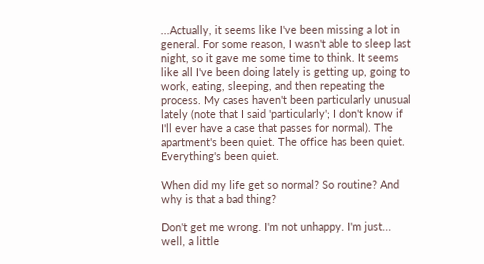...Actually, it seems like I've been missing a lot in general. For some reason, I wasn't able to sleep last night, so it gave me some time to think. It seems like all I've been doing lately is getting up, going to work, eating, sleeping, and then repeating the process. My cases haven't been particularly unusual lately (note that I said 'particularly'; I don't know if I'll ever have a case that passes for normal). The apartment's been quiet. The office has been quiet. Everything's been quiet.

When did my life get so normal? So routine? And why is that a bad thing?

Don't get me wrong. I'm not unhappy. I'm just... well, a little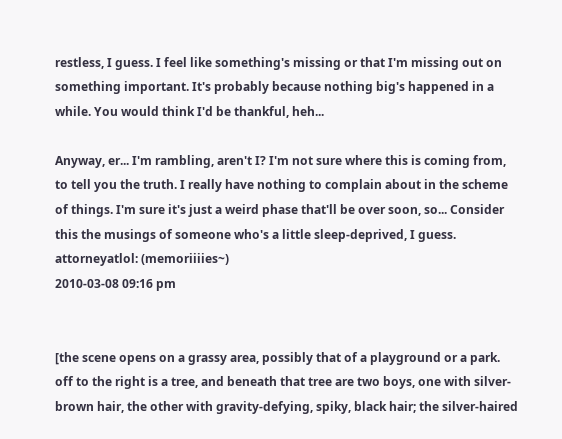restless, I guess. I feel like something's missing or that I'm missing out on something important. It's probably because nothing big's happened in a while. You would think I'd be thankful, heh...

Anyway, er... I'm rambling, aren't I? I'm not sure where this is coming from, to tell you the truth. I really have nothing to complain about in the scheme of things. I'm sure it's just a weird phase that'll be over soon, so... Consider this the musings of someone who's a little sleep-deprived, I guess.
attorneyatlol: (memoriiiies~)
2010-03-08 09:16 pm


[the scene opens on a grassy area, possibly that of a playground or a park. off to the right is a tree, and beneath that tree are two boys, one with silver-brown hair, the other with gravity-defying, spiky, black hair; the silver-haired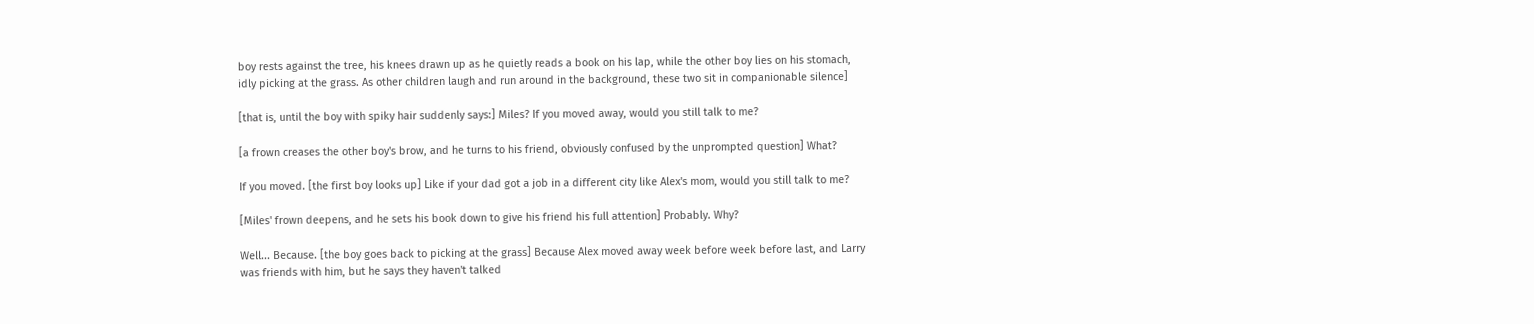boy rests against the tree, his knees drawn up as he quietly reads a book on his lap, while the other boy lies on his stomach, idly picking at the grass. As other children laugh and run around in the background, these two sit in companionable silence]

[that is, until the boy with spiky hair suddenly says:] Miles? If you moved away, would you still talk to me?

[a frown creases the other boy's brow, and he turns to his friend, obviously confused by the unprompted question] What?

If you moved. [the first boy looks up] Like if your dad got a job in a different city like Alex's mom, would you still talk to me?

[Miles' frown deepens, and he sets his book down to give his friend his full attention] Probably. Why?

Well... Because. [the boy goes back to picking at the grass] Because Alex moved away week before week before last, and Larry was friends with him, but he says they haven't talked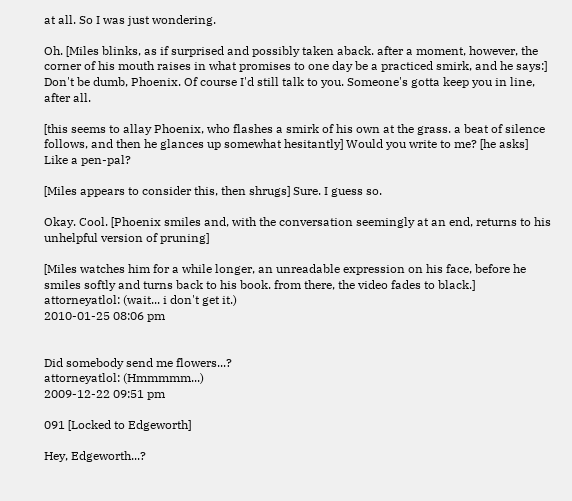at all. So I was just wondering.

Oh. [Miles blinks, as if surprised and possibly taken aback. after a moment, however, the corner of his mouth raises in what promises to one day be a practiced smirk, and he says:] Don't be dumb, Phoenix. Of course I'd still talk to you. Someone's gotta keep you in line, after all.

[this seems to allay Phoenix, who flashes a smirk of his own at the grass. a beat of silence follows, and then he glances up somewhat hesitantly] Would you write to me? [he asks] Like a pen-pal?

[Miles appears to consider this, then shrugs] Sure. I guess so.

Okay. Cool. [Phoenix smiles and, with the conversation seemingly at an end, returns to his unhelpful version of pruning]

[Miles watches him for a while longer, an unreadable expression on his face, before he smiles softly and turns back to his book. from there, the video fades to black.]
attorneyatlol: (wait... i don't get it.)
2010-01-25 08:06 pm


Did somebody send me flowers...?
attorneyatlol: (Hmmmmm...)
2009-12-22 09:51 pm

091 [Locked to Edgeworth]

Hey, Edgeworth...?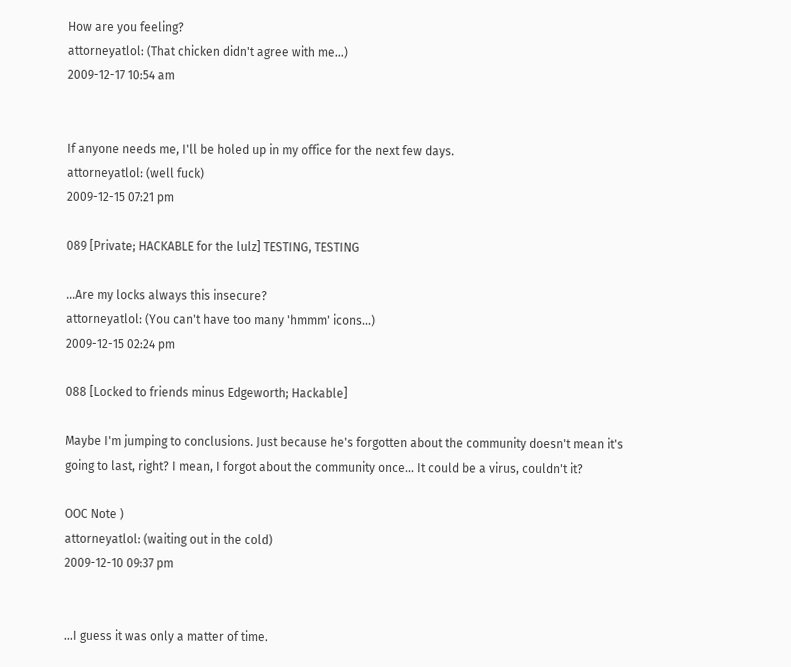How are you feeling?
attorneyatlol: (That chicken didn't agree with me...)
2009-12-17 10:54 am


If anyone needs me, I'll be holed up in my office for the next few days.
attorneyatlol: (well fuck)
2009-12-15 07:21 pm

089 [Private; HACKABLE for the lulz] TESTING, TESTING

...Are my locks always this insecure?
attorneyatlol: (You can't have too many 'hmmm' icons...)
2009-12-15 02:24 pm

088 [Locked to friends minus Edgeworth; Hackable]

Maybe I'm jumping to conclusions. Just because he's forgotten about the community doesn't mean it's going to last, right? I mean, I forgot about the community once... It could be a virus, couldn't it?

OOC Note )
attorneyatlol: (waiting out in the cold)
2009-12-10 09:37 pm


...I guess it was only a matter of time.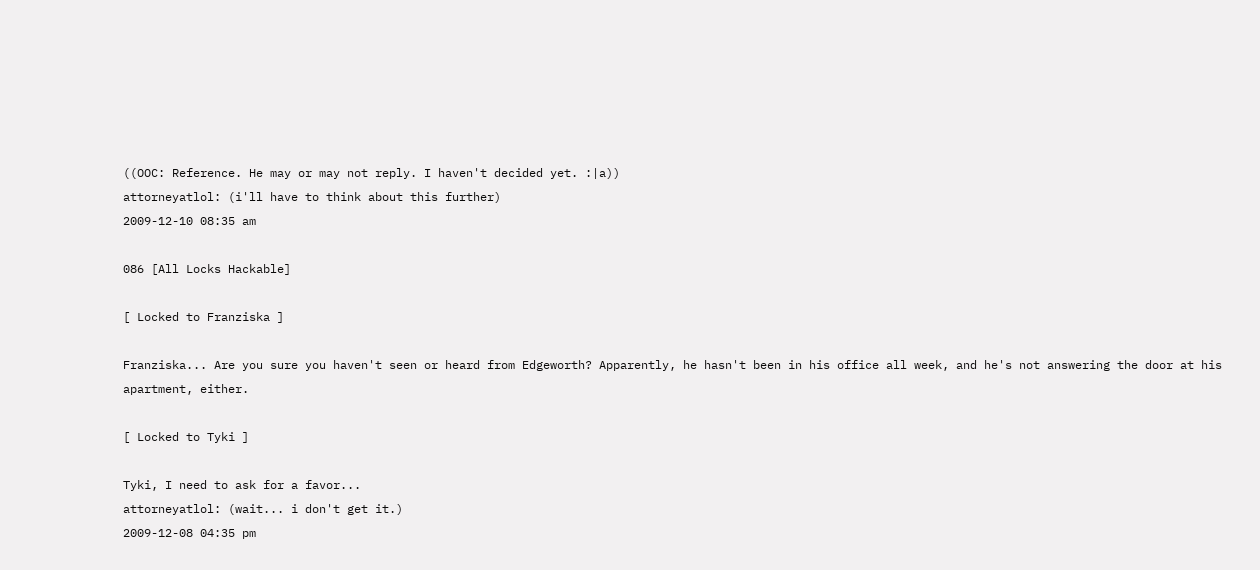((OOC: Reference. He may or may not reply. I haven't decided yet. :|a))
attorneyatlol: (i'll have to think about this further)
2009-12-10 08:35 am

086 [All Locks Hackable]

[ Locked to Franziska ]

Franziska... Are you sure you haven't seen or heard from Edgeworth? Apparently, he hasn't been in his office all week, and he's not answering the door at his apartment, either.

[ Locked to Tyki ]

Tyki, I need to ask for a favor...
attorneyatlol: (wait... i don't get it.)
2009-12-08 04:35 pm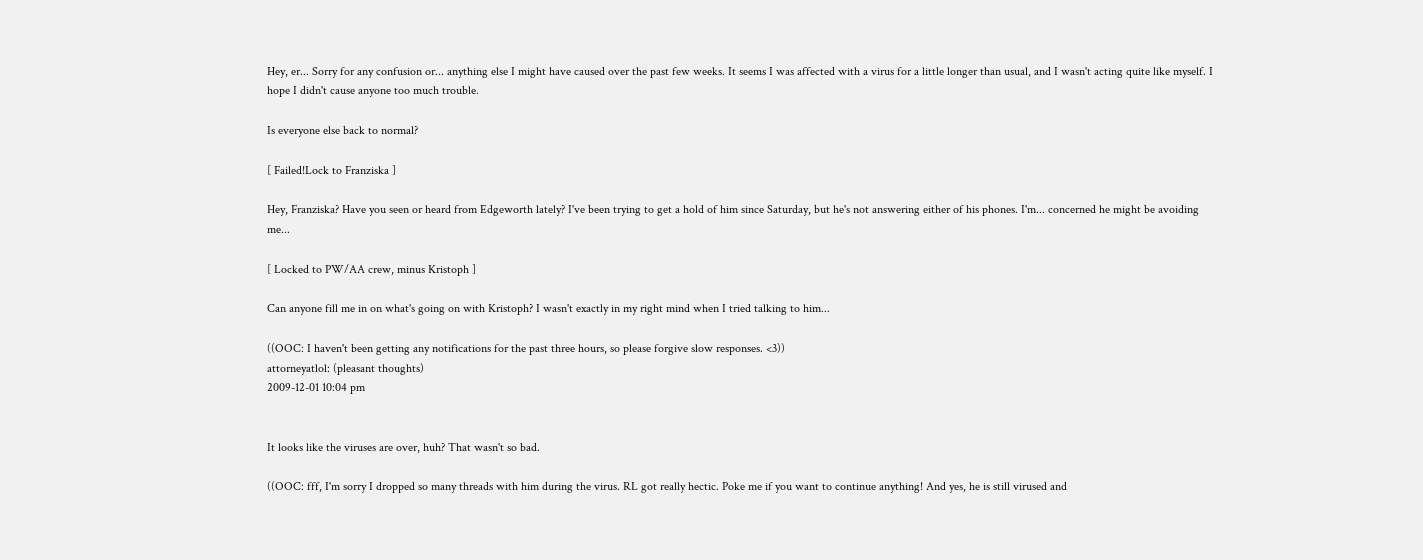Hey, er... Sorry for any confusion or... anything else I might have caused over the past few weeks. It seems I was affected with a virus for a little longer than usual, and I wasn't acting quite like myself. I hope I didn't cause anyone too much trouble.

Is everyone else back to normal?

[ Failed!Lock to Franziska ]

Hey, Franziska? Have you seen or heard from Edgeworth lately? I've been trying to get a hold of him since Saturday, but he's not answering either of his phones. I'm... concerned he might be avoiding me...

[ Locked to PW/AA crew, minus Kristoph ]

Can anyone fill me in on what's going on with Kristoph? I wasn't exactly in my right mind when I tried talking to him...

((OOC: I haven't been getting any notifications for the past three hours, so please forgive slow responses. <3))
attorneyatlol: (pleasant thoughts)
2009-12-01 10:04 pm


It looks like the viruses are over, huh? That wasn't so bad.

((OOC: fff, I'm sorry I dropped so many threads with him during the virus. RL got really hectic. Poke me if you want to continue anything! And yes, he is still virused and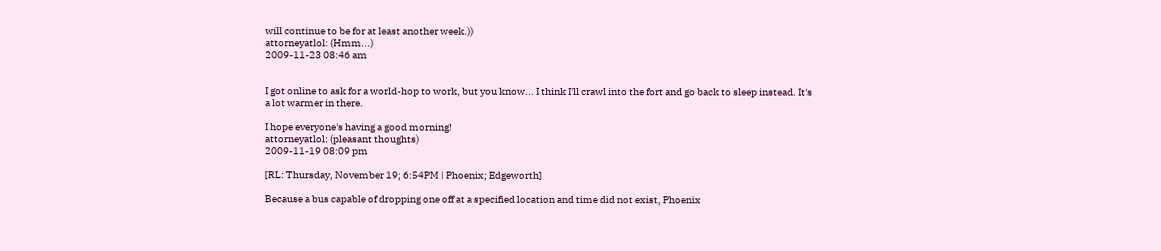will continue to be for at least another week.))
attorneyatlol: (Hmm...)
2009-11-23 08:46 am


I got online to ask for a world-hop to work, but you know... I think I'll crawl into the fort and go back to sleep instead. It's a lot warmer in there.

I hope everyone's having a good morning!
attorneyatlol: (pleasant thoughts)
2009-11-19 08:09 pm

[RL: Thursday, November 19; 6:54PM | Phoenix; Edgeworth]

Because a bus capable of dropping one off at a specified location and time did not exist, Phoenix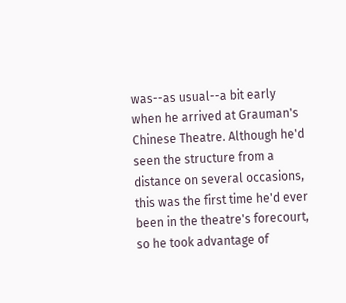was--as usual--a bit early when he arrived at Grauman's Chinese Theatre. Although he'd seen the structure from a distance on several occasions, this was the first time he'd ever been in the theatre's forecourt, so he took advantage of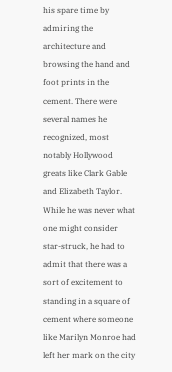his spare time by admiring the architecture and browsing the hand and foot prints in the cement. There were several names he recognized, most notably Hollywood greats like Clark Gable and Elizabeth Taylor. While he was never what one might consider star-struck, he had to admit that there was a sort of excitement to standing in a square of cement where someone like Marilyn Monroe had left her mark on the city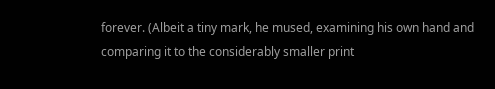forever. (Albeit a tiny mark, he mused, examining his own hand and comparing it to the considerably smaller print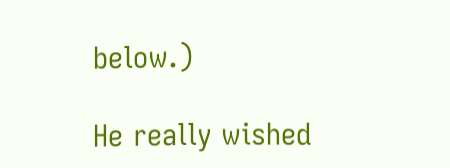below.)

He really wished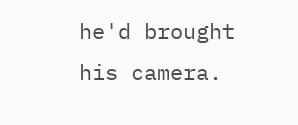he'd brought his camera.